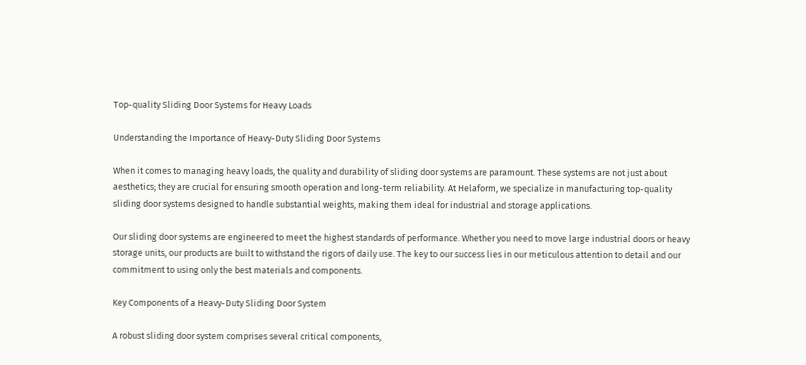Top-quality Sliding Door Systems for Heavy Loads

Understanding the Importance of Heavy-Duty Sliding Door Systems

When it comes to managing heavy loads, the quality and durability of sliding door systems are paramount. These systems are not just about aesthetics; they are crucial for ensuring smooth operation and long-term reliability. At Helaform, we specialize in manufacturing top-quality sliding door systems designed to handle substantial weights, making them ideal for industrial and storage applications.

Our sliding door systems are engineered to meet the highest standards of performance. Whether you need to move large industrial doors or heavy storage units, our products are built to withstand the rigors of daily use. The key to our success lies in our meticulous attention to detail and our commitment to using only the best materials and components.

Key Components of a Heavy-Duty Sliding Door System

A robust sliding door system comprises several critical components,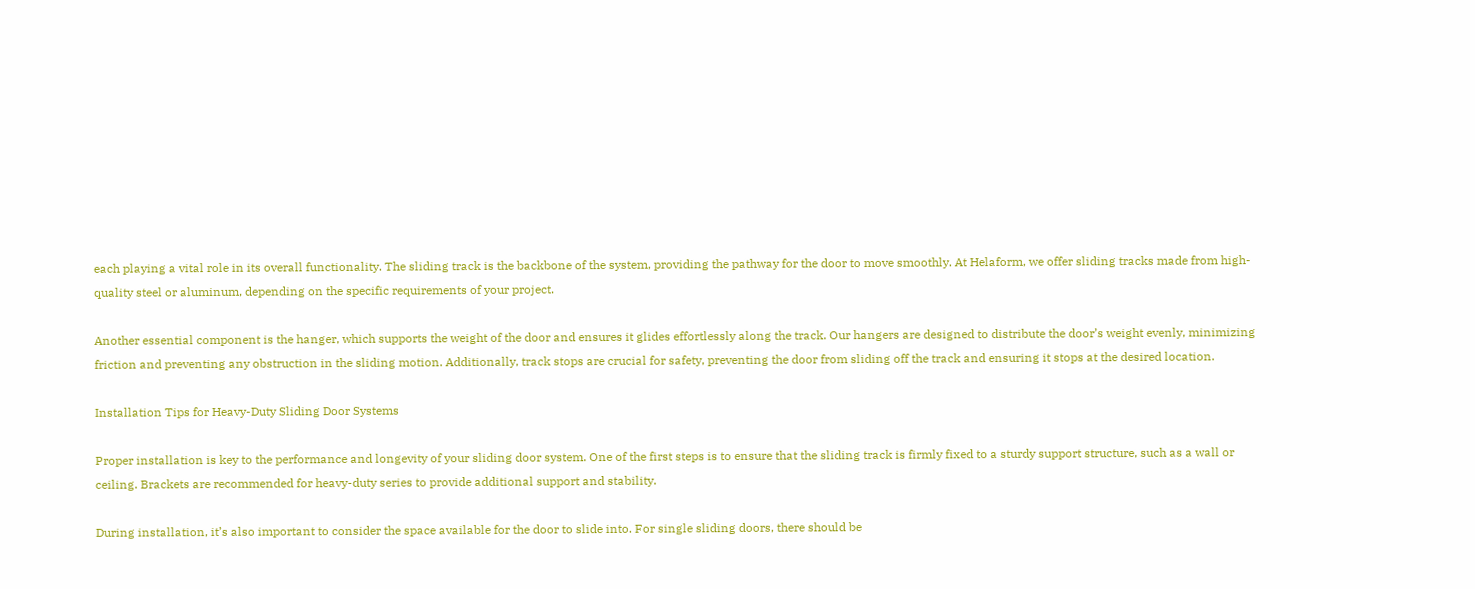each playing a vital role in its overall functionality. The sliding track is the backbone of the system, providing the pathway for the door to move smoothly. At Helaform, we offer sliding tracks made from high-quality steel or aluminum, depending on the specific requirements of your project.

Another essential component is the hanger, which supports the weight of the door and ensures it glides effortlessly along the track. Our hangers are designed to distribute the door’s weight evenly, minimizing friction and preventing any obstruction in the sliding motion. Additionally, track stops are crucial for safety, preventing the door from sliding off the track and ensuring it stops at the desired location.

Installation Tips for Heavy-Duty Sliding Door Systems

Proper installation is key to the performance and longevity of your sliding door system. One of the first steps is to ensure that the sliding track is firmly fixed to a sturdy support structure, such as a wall or ceiling. Brackets are recommended for heavy-duty series to provide additional support and stability.

During installation, it’s also important to consider the space available for the door to slide into. For single sliding doors, there should be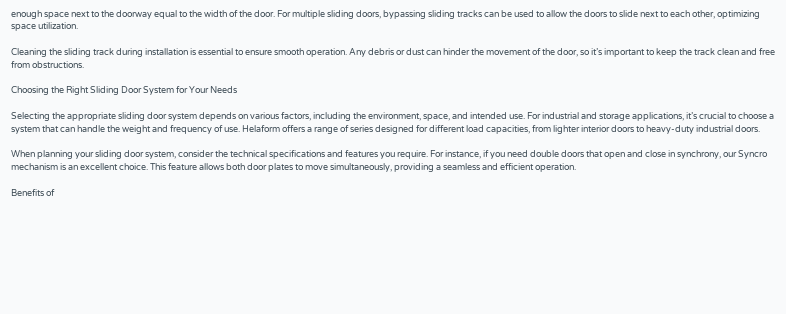enough space next to the doorway equal to the width of the door. For multiple sliding doors, bypassing sliding tracks can be used to allow the doors to slide next to each other, optimizing space utilization.

Cleaning the sliding track during installation is essential to ensure smooth operation. Any debris or dust can hinder the movement of the door, so it’s important to keep the track clean and free from obstructions.

Choosing the Right Sliding Door System for Your Needs

Selecting the appropriate sliding door system depends on various factors, including the environment, space, and intended use. For industrial and storage applications, it’s crucial to choose a system that can handle the weight and frequency of use. Helaform offers a range of series designed for different load capacities, from lighter interior doors to heavy-duty industrial doors.

When planning your sliding door system, consider the technical specifications and features you require. For instance, if you need double doors that open and close in synchrony, our Syncro mechanism is an excellent choice. This feature allows both door plates to move simultaneously, providing a seamless and efficient operation.

Benefits of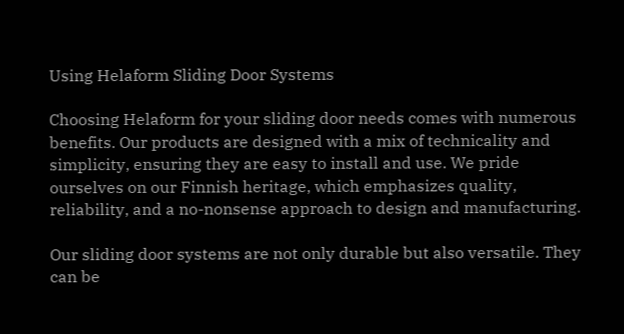Using Helaform Sliding Door Systems

Choosing Helaform for your sliding door needs comes with numerous benefits. Our products are designed with a mix of technicality and simplicity, ensuring they are easy to install and use. We pride ourselves on our Finnish heritage, which emphasizes quality, reliability, and a no-nonsense approach to design and manufacturing.

Our sliding door systems are not only durable but also versatile. They can be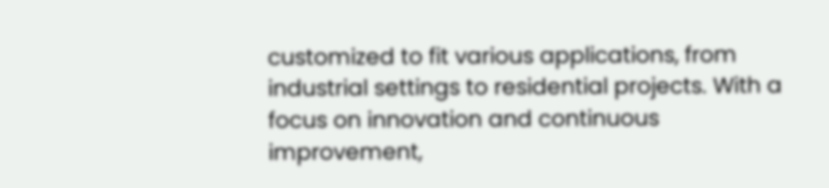customized to fit various applications, from industrial settings to residential projects. With a focus on innovation and continuous improvement,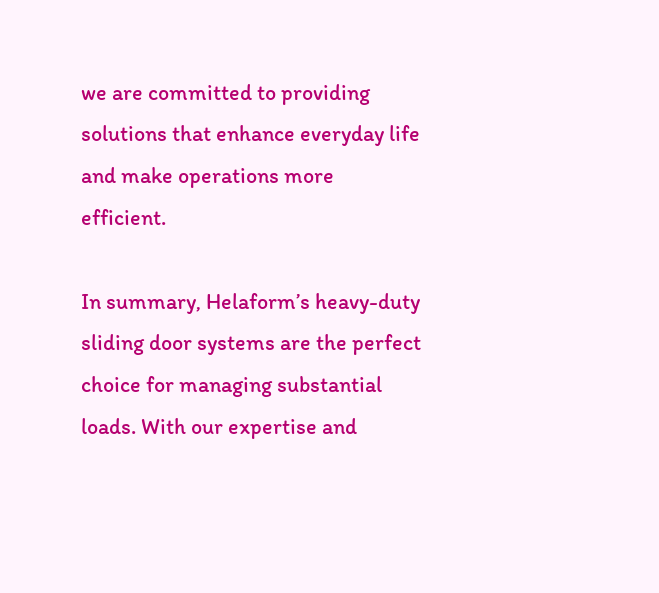we are committed to providing solutions that enhance everyday life and make operations more efficient.

In summary, Helaform’s heavy-duty sliding door systems are the perfect choice for managing substantial loads. With our expertise and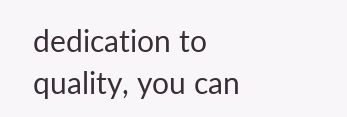dedication to quality, you can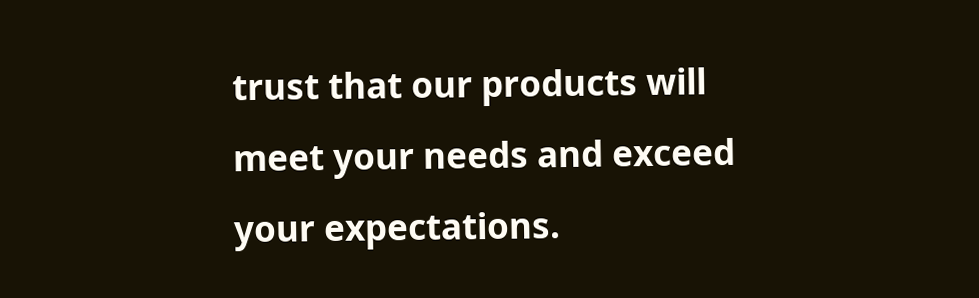trust that our products will meet your needs and exceed your expectations.